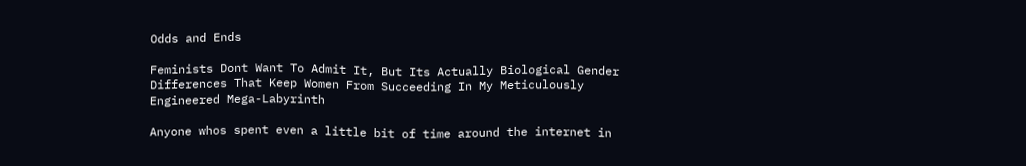Odds and Ends

Feminists Dont Want To Admit It, But Its Actually Biological Gender Differences That Keep Women From Succeeding In My Meticulously Engineered Mega-Labyrinth

Anyone whos spent even a little bit of time around the internet in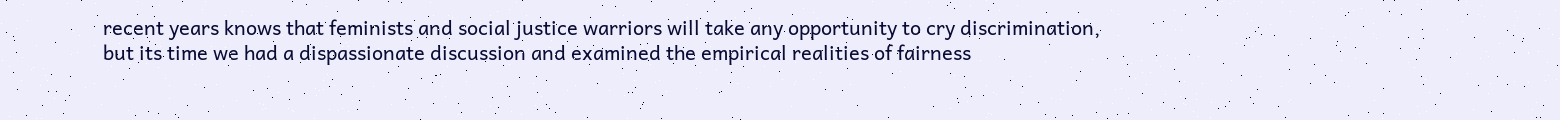recent years knows that feminists and social justice warriors will take any opportunity to cry discrimination, but its time we had a dispassionate discussion and examined the empirical realities of fairness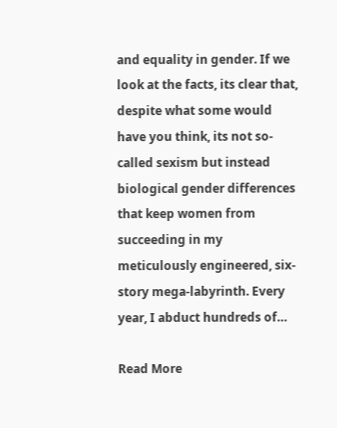and equality in gender. If we look at the facts, its clear that, despite what some would have you think, its not so-called sexism but instead biological gender differences that keep women from succeeding in my meticulously engineered, six-story mega-labyrinth. Every year, I abduct hundreds of…

Read More